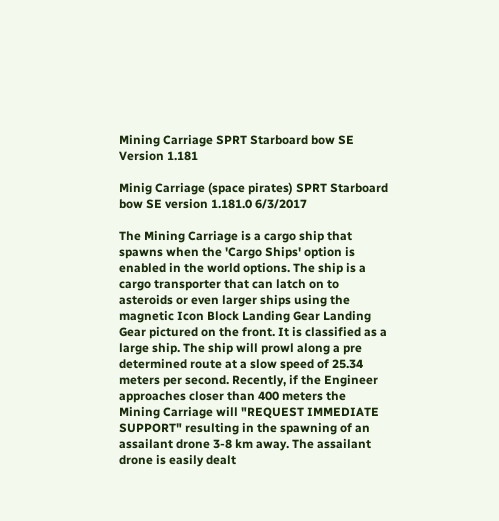Mining Carriage SPRT Starboard bow SE Version 1.181

Minig Carriage (space pirates) SPRT Starboard bow SE version 1.181.0 6/3/2017

The Mining Carriage is a cargo ship that spawns when the 'Cargo Ships' option is enabled in the world options. The ship is a cargo transporter that can latch on to asteroids or even larger ships using the magnetic Icon Block Landing Gear Landing Gear pictured on the front. It is classified as a large ship. The ship will prowl along a pre determined route at a slow speed of 25.34 meters per second. Recently, if the Engineer approaches closer than 400 meters the Mining Carriage will "REQUEST IMMEDIATE SUPPORT" resulting in the spawning of an assailant drone 3-8 km away. The assailant drone is easily dealt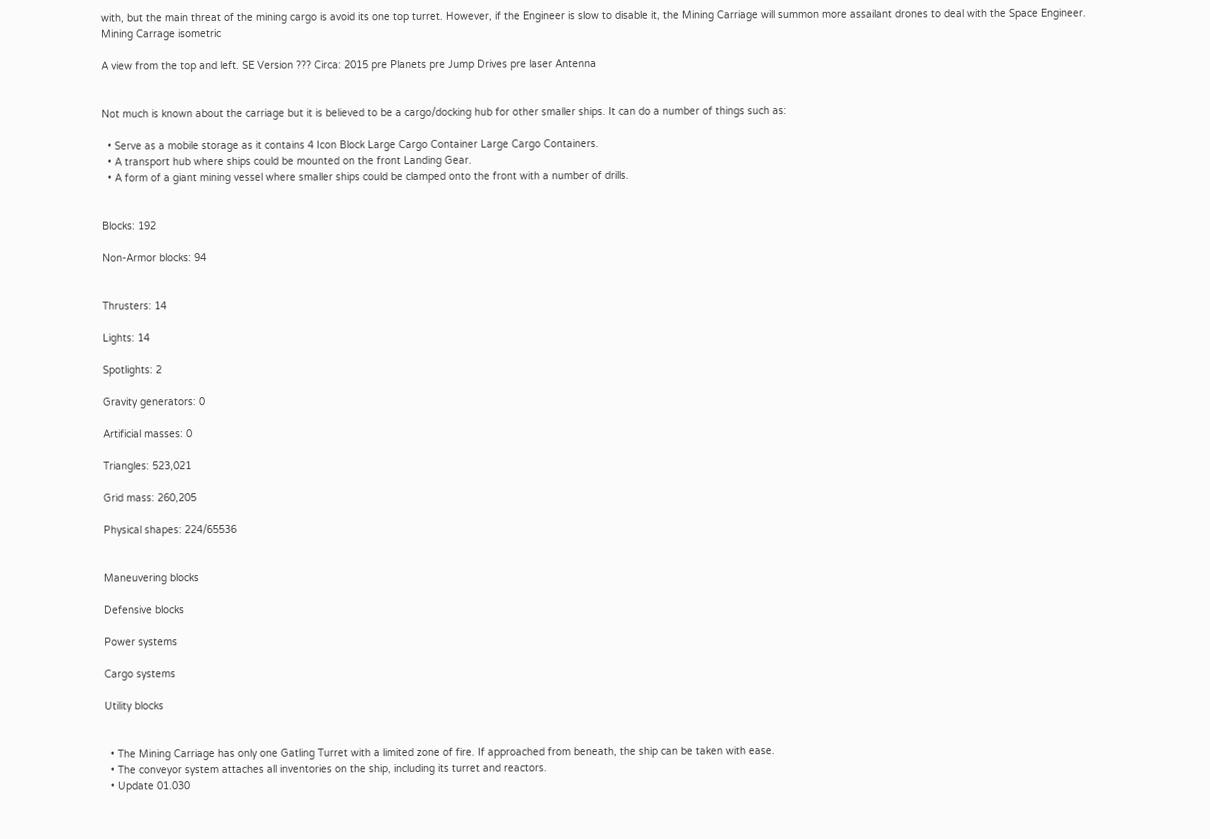with, but the main threat of the mining cargo is avoid its one top turret. However, if the Engineer is slow to disable it, the Mining Carriage will summon more assailant drones to deal with the Space Engineer.
Mining Carrage isometric

A view from the top and left. SE Version ??? Circa: 2015 pre Planets pre Jump Drives pre laser Antenna


Not much is known about the carriage but it is believed to be a cargo/docking hub for other smaller ships. It can do a number of things such as:

  • Serve as a mobile storage as it contains 4 Icon Block Large Cargo Container Large Cargo Containers.
  • A transport hub where ships could be mounted on the front Landing Gear.
  • A form of a giant mining vessel where smaller ships could be clamped onto the front with a number of drills.


Blocks: 192

Non-Armor blocks: 94


Thrusters: 14

Lights: 14

Spotlights: 2

Gravity generators: 0

Artificial masses: 0

Triangles: 523,021

Grid mass: 260,205

Physical shapes: 224/65536


Maneuvering blocks

Defensive blocks

Power systems

Cargo systems

Utility blocks


  • The Mining Carriage has only one Gatling Turret with a limited zone of fire. If approached from beneath, the ship can be taken with ease.
  • The conveyor system attaches all inventories on the ship, including its turret and reactors.
  • Update 01.030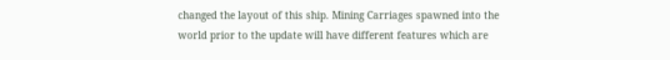changed the layout of this ship. Mining Carriages spawned into the world prior to the update will have different features which are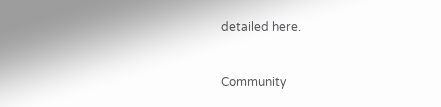detailed here.


Community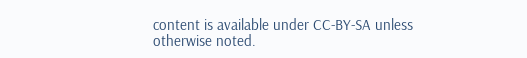content is available under CC-BY-SA unless otherwise noted.